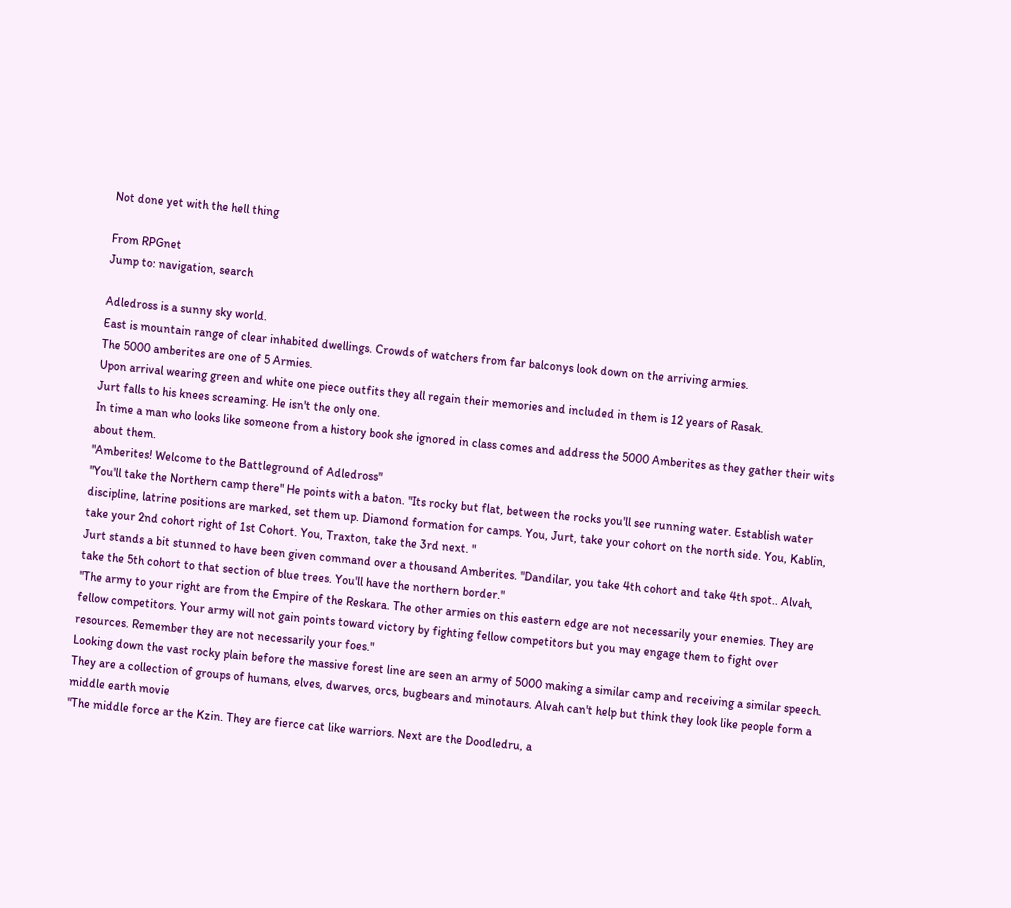Not done yet with the hell thing

From RPGnet
Jump to: navigation, search

Adledross is a sunny sky world.
East is mountain range of clear inhabited dwellings. Crowds of watchers from far balconys look down on the arriving armies.
The 5000 amberites are one of 5 Armies.
Upon arrival wearing green and white one piece outfits they all regain their memories and included in them is 12 years of Rasak.
Jurt falls to his knees screaming. He isn't the only one.
In time a man who looks like someone from a history book she ignored in class comes and address the 5000 Amberites as they gather their wits about them.
"Amberites! Welcome to the Battleground of Adledross"
"You'll take the Northern camp there" He points with a baton. "Its rocky but flat, between the rocks you'll see running water. Establish water discipline, latrine positions are marked, set them up. Diamond formation for camps. You, Jurt, take your cohort on the north side. You, Kablin, take your 2nd cohort right of 1st Cohort. You, Traxton, take the 3rd next. "
Jurt stands a bit stunned to have been given command over a thousand Amberites. "Dandilar, you take 4th cohort and take 4th spot.. Alvah, take the 5th cohort to that section of blue trees. You'll have the northern border."
"The army to your right are from the Empire of the Reskara. The other armies on this eastern edge are not necessarily your enemies. They are fellow competitors. Your army will not gain points toward victory by fighting fellow competitors but you may engage them to fight over resources. Remember they are not necessarily your foes."
Looking down the vast rocky plain before the massive forest line are seen an army of 5000 making a similar camp and receiving a similar speech. They are a collection of groups of humans, elves, dwarves, orcs, bugbears and minotaurs. Alvah can't help but think they look like people form a middle earth movie
"The middle force ar the Kzin. They are fierce cat like warriors. Next are the Doodledru, a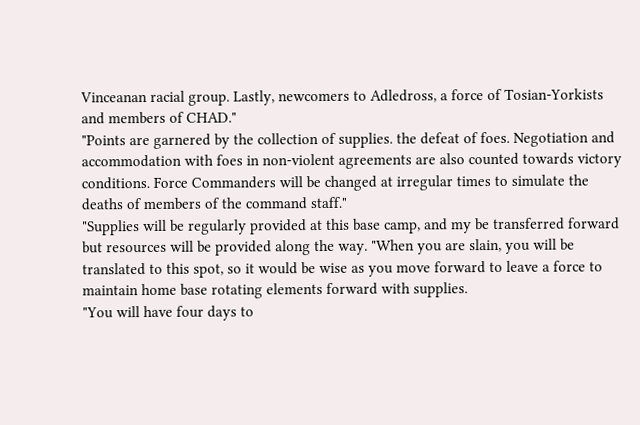Vinceanan racial group. Lastly, newcomers to Adledross, a force of Tosian-Yorkists and members of CHAD."
"Points are garnered by the collection of supplies. the defeat of foes. Negotiation and accommodation with foes in non-violent agreements are also counted towards victory conditions. Force Commanders will be changed at irregular times to simulate the deaths of members of the command staff."
"Supplies will be regularly provided at this base camp, and my be transferred forward but resources will be provided along the way. "When you are slain, you will be translated to this spot, so it would be wise as you move forward to leave a force to maintain home base rotating elements forward with supplies.
"You will have four days to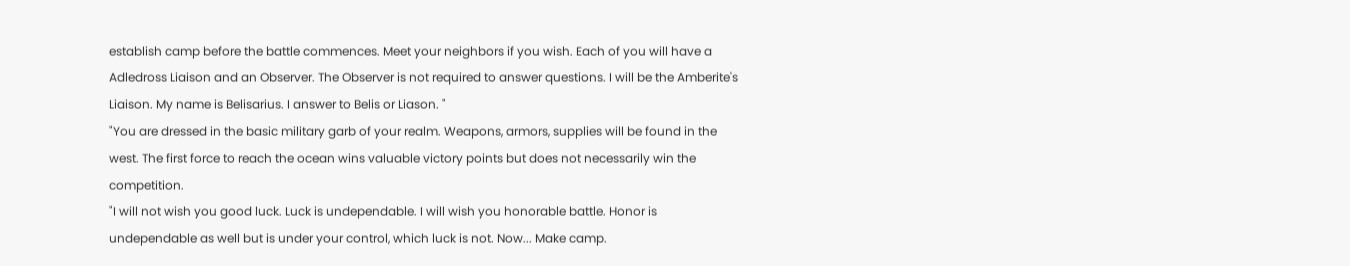establish camp before the battle commences. Meet your neighbors if you wish. Each of you will have a Adledross Liaison and an Observer. The Observer is not required to answer questions. I will be the Amberite's Liaison. My name is Belisarius. I answer to Belis or Liason. "
"You are dressed in the basic military garb of your realm. Weapons, armors, supplies will be found in the west. The first force to reach the ocean wins valuable victory points but does not necessarily win the competition.
"I will not wish you good luck. Luck is undependable. I will wish you honorable battle. Honor is undependable as well but is under your control, which luck is not. Now... Make camp.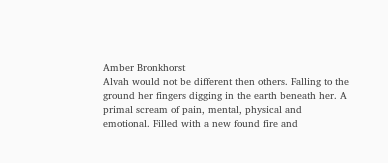Amber Bronkhorst
Alvah would not be different then others. Falling to the ground her fingers digging in the earth beneath her. A primal scream of pain, mental, physical and emotional. Filled with a new found fire and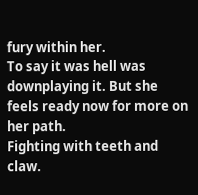fury within her.
To say it was hell was downplaying it. But she feels ready now for more on her path.
Fighting with teeth and claw.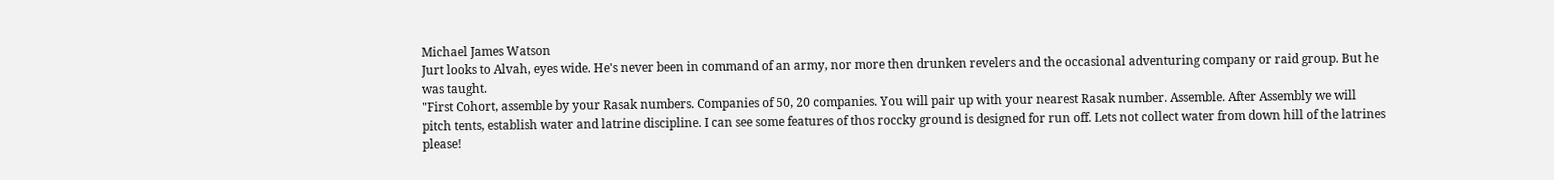Michael James Watson
Jurt looks to Alvah, eyes wide. He's never been in command of an army, nor more then drunken revelers and the occasional adventuring company or raid group. But he was taught.
"First Cohort, assemble by your Rasak numbers. Companies of 50, 20 companies. You will pair up with your nearest Rasak number. Assemble. After Assembly we will pitch tents, establish water and latrine discipline. I can see some features of thos roccky ground is designed for run off. Lets not collect water from down hill of the latrines please!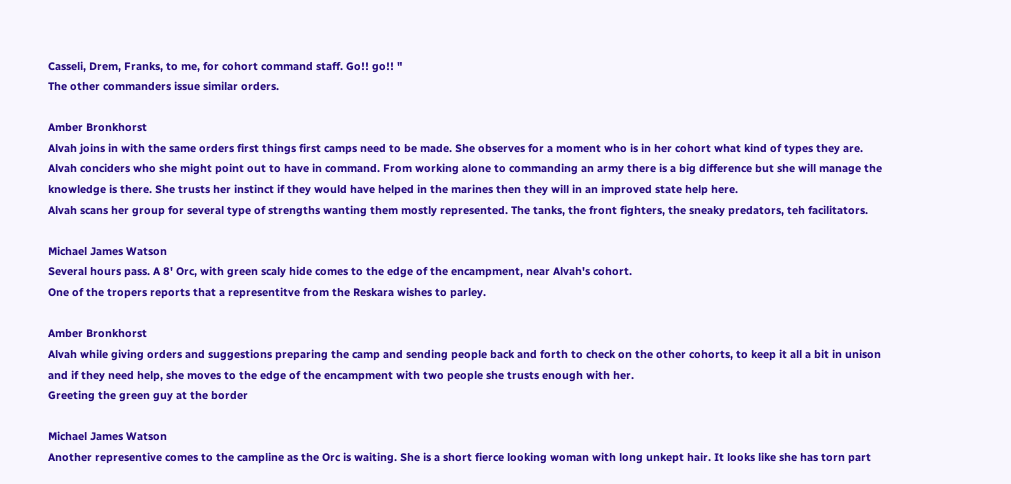Casseli, Drem, Franks, to me, for cohort command staff. Go!! go!! "
The other commanders issue similar orders.

Amber Bronkhorst
Alvah joins in with the same orders first things first camps need to be made. She observes for a moment who is in her cohort what kind of types they are.
Alvah conciders who she might point out to have in command. From working alone to commanding an army there is a big difference but she will manage the knowledge is there. She trusts her instinct if they would have helped in the marines then they will in an improved state help here.
Alvah scans her group for several type of strengths wanting them mostly represented. The tanks, the front fighters, the sneaky predators, teh facilitators.

Michael James Watson
Several hours pass. A 8' Orc, with green scaly hide comes to the edge of the encampment, near Alvah's cohort.
One of the tropers reports that a representitve from the Reskara wishes to parley.

Amber Bronkhorst
Alvah while giving orders and suggestions preparing the camp and sending people back and forth to check on the other cohorts, to keep it all a bit in unison and if they need help, she moves to the edge of the encampment with two people she trusts enough with her.
Greeting the green guy at the border

Michael James Watson
Another representive comes to the campline as the Orc is waiting. She is a short fierce looking woman with long unkept hair. It looks like she has torn part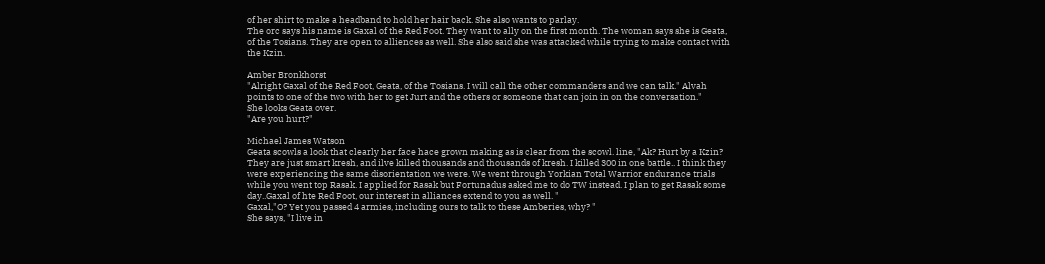of her shirt to make a headband to hold her hair back. She also wants to parlay.
The orc says his name is Gaxal of the Red Foot. They want to ally on the first month. The woman says she is Geata, of the Tosians. They are open to alliences as well. She also said she was attacked while trying to make contact with the Kzin.

Amber Bronkhorst
"Alright Gaxal of the Red Foot, Geata, of the Tosians. I will call the other commanders and we can talk." Alvah points to one of the two with her to get Jurt and the others or someone that can join in on the conversation."
She looks Geata over.
"Are you hurt?"

Michael James Watson
Geata scowls a look that clearly her face hace grown making as is clear from the scowl. line, "Ak? Hurt by a Kzin? They are just smart kresh, and ilve killed thousands and thousands of kresh. I killed 300 in one battle.. I think they were experiencing the same disorientation we were. We went through Yorkian Total Warrior endurance trials while you went top Rasak. I applied for Rasak but Fortunadus asked me to do TW instead. I plan to get Rasak some day..Gaxal of hte Red Foot, our interest in alliances extend to you as well. "
Gaxal,"O? Yet you passed 4 armies, including ours to talk to these Amberies, why? "
She says, "I live in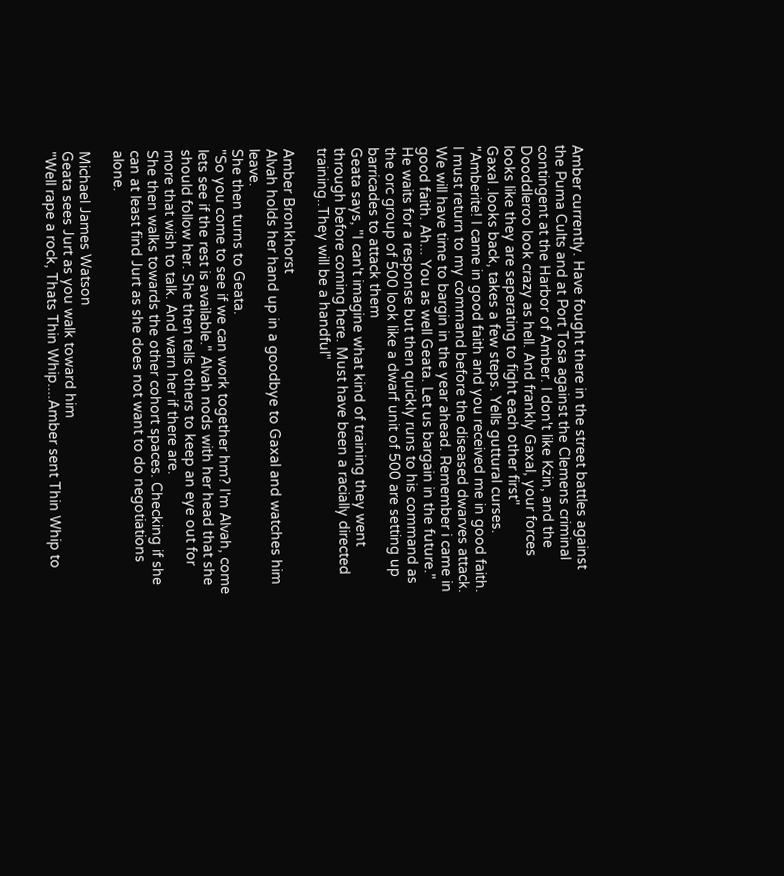Amber currently. Have fought there in the street battles against the Puma Cults and at Port Tosa against the Clemens criminal contingent at the Harbor of Amber. I don't like Kzin, and the Dooddleroo look crazy as hell. And frankly Gaxal, your forces looks like they are seperating to fight each other first"
Gaxal .looks back, takes a few steps. Yells guttural curses.
"Amberite! I came in good faith and you received me in good faith. I must return to my command before the diseased dwarves attack. We will have time to bargin in the year ahead. Remember i came in good faith. Ah... You as well Geata. Let us bargain in the future."
He waits for a response but then quickly runs to his command as the orc group of 500 look like a dwarf unit of 500 are setting up barricades to attack them
Geata says, "I can't imagine what kind of training they went through before coming here. Must have been a racially directed training..They will be a handful"

Amber Bronkhorst
Alvah holds her hand up in a goodbye to Gaxal and watches him leave.
She then turns to Geata.
"So you come to see if we can work together hm? I'm Alvah, come lets see if the rest is available." Alvah nods with her head that she should follow her. She then tells others to keep an eye out for more that wish to talk. And warn her if there are.
She then walks towards the other cohort spaces. Checking if she can at least find Jurt as she does not want to do negotiations alone.

Michael James Watson
Geata sees Jurt as you walk toward him
"Well rape a rock, Thats Thin Whip....Amber sent Thin Whip to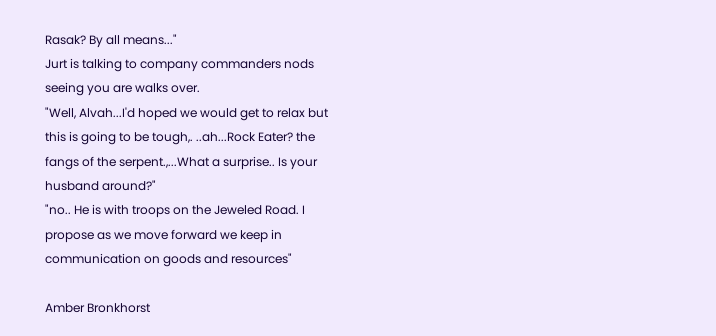Rasak? By all means..."
Jurt is talking to company commanders nods seeing you are walks over.
"Well, Alvah...I'd hoped we would get to relax but this is going to be tough,. ..ah...Rock Eater? the fangs of the serpent.,...What a surprise.. Is your husband around?"
"no.. He is with troops on the Jeweled Road. I propose as we move forward we keep in communication on goods and resources"

Amber Bronkhorst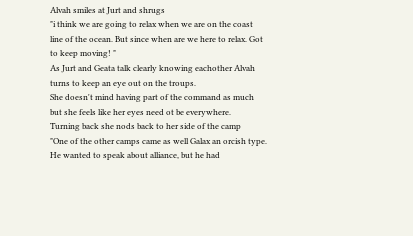Alvah smiles at Jurt and shrugs
"i think we are going to relax when we are on the coast line of the ocean. But since when are we here to relax. Got to keep moving! "
As Jurt and Geata talk clearly knowing eachother Alvah turns to keep an eye out on the troups.
She doesn't mind having part of the command as much but she feels like her eyes need ot be everywhere.
Turning back she nods back to her side of the camp
"One of the other camps came as well Galax an orcish type. He wanted to speak about alliance, but he had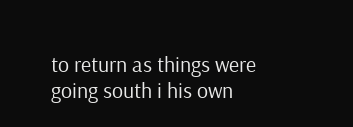to return as things were going south i his own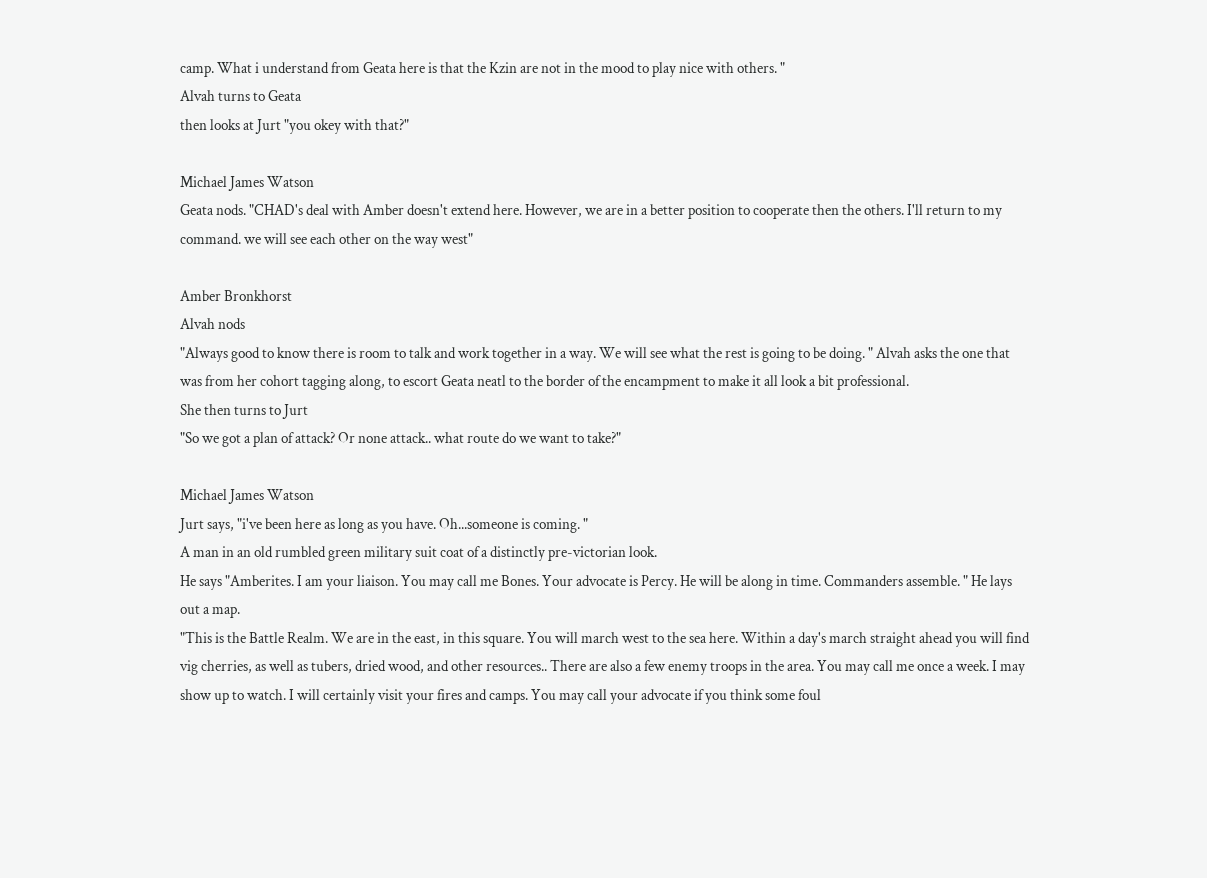camp. What i understand from Geata here is that the Kzin are not in the mood to play nice with others. "
Alvah turns to Geata
then looks at Jurt "you okey with that?"

Michael James Watson
Geata nods. "CHAD's deal with Amber doesn't extend here. However, we are in a better position to cooperate then the others. I'll return to my command. we will see each other on the way west"

Amber Bronkhorst
Alvah nods
"Always good to know there is room to talk and work together in a way. We will see what the rest is going to be doing. " Alvah asks the one that was from her cohort tagging along, to escort Geata neatl to the border of the encampment to make it all look a bit professional.
She then turns to Jurt
"So we got a plan of attack? Or none attack.. what route do we want to take?"

Michael James Watson
Jurt says, "i've been here as long as you have. Oh...someone is coming. "
A man in an old rumbled green military suit coat of a distinctly pre-victorian look.
He says "Amberites. I am your liaison. You may call me Bones. Your advocate is Percy. He will be along in time. Commanders assemble. " He lays out a map.
"This is the Battle Realm. We are in the east, in this square. You will march west to the sea here. Within a day's march straight ahead you will find vig cherries, as well as tubers, dried wood, and other resources.. There are also a few enemy troops in the area. You may call me once a week. I may show up to watch. I will certainly visit your fires and camps. You may call your advocate if you think some foul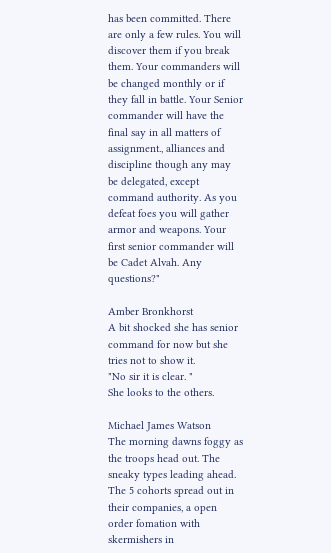has been committed. There are only a few rules. You will discover them if you break them. Your commanders will be changed monthly or if they fall in battle. Your Senior commander will have the final say in all matters of assignment., alliances and discipline though any may be delegated, except command authority. As you defeat foes you will gather armor and weapons. Your first senior commander will be Cadet Alvah. Any questions?"

Amber Bronkhorst
A bit shocked she has senior command for now but she tries not to show it.
"No sir it is clear. "
She looks to the others.

Michael James Watson
The morning dawns foggy as the troops head out. The sneaky types leading ahead. The 5 cohorts spread out in their companies, a open order fomation with skermishers in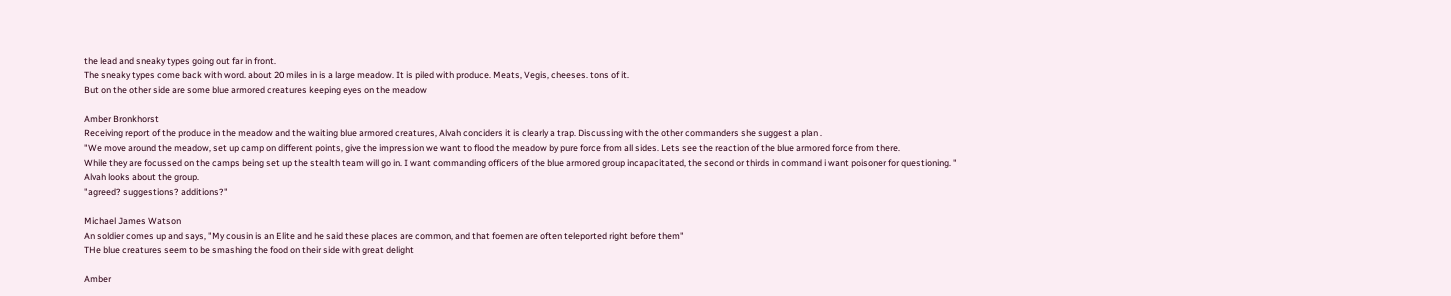the lead and sneaky types going out far in front.
The sneaky types come back with word. about 20 miles in is a large meadow. It is piled with produce. Meats, Vegis, cheeses. tons of it.
But on the other side are some blue armored creatures keeping eyes on the meadow

Amber Bronkhorst
Receiving report of the produce in the meadow and the waiting blue armored creatures, Alvah conciders it is clearly a trap. Discussing with the other commanders she suggest a plan .
"We move around the meadow, set up camp on different points, give the impression we want to flood the meadow by pure force from all sides. Lets see the reaction of the blue armored force from there.
While they are focussed on the camps being set up the stealth team will go in. I want commanding officers of the blue armored group incapacitated, the second or thirds in command i want poisoner for questioning. "
Alvah looks about the group.
"agreed? suggestions? additions?"

Michael James Watson
An soldier comes up and says, "My cousin is an Elite and he said these places are common, and that foemen are often teleported right before them"
THe blue creatures seem to be smashing the food on their side with great delight

Amber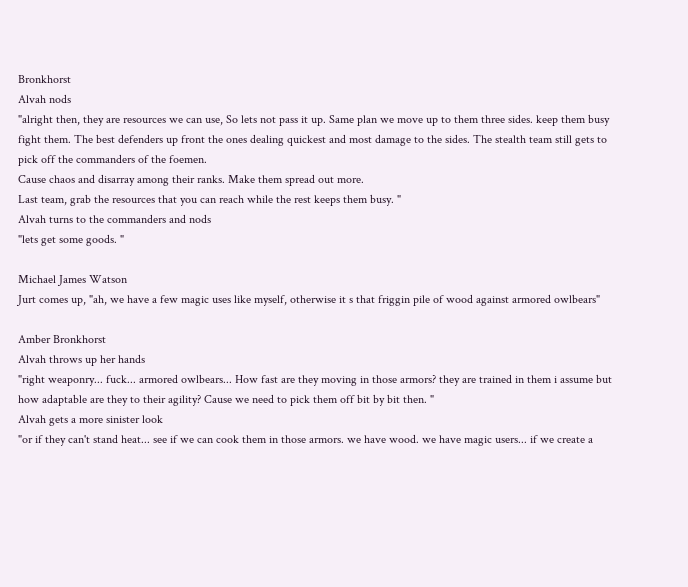Bronkhorst
Alvah nods
"alright then, they are resources we can use, So lets not pass it up. Same plan we move up to them three sides. keep them busy fight them. The best defenders up front the ones dealing quickest and most damage to the sides. The stealth team still gets to pick off the commanders of the foemen.
Cause chaos and disarray among their ranks. Make them spread out more.
Last team, grab the resources that you can reach while the rest keeps them busy. "
Alvah turns to the commanders and nods
"lets get some goods. "

Michael James Watson
Jurt comes up, "ah, we have a few magic uses like myself, otherwise it s that friggin pile of wood against armored owlbears"

Amber Bronkhorst
Alvah throws up her hands
"right weaponry... fuck... armored owlbears... How fast are they moving in those armors? they are trained in them i assume but how adaptable are they to their agility? Cause we need to pick them off bit by bit then. "
Alvah gets a more sinister look
"or if they can't stand heat... see if we can cook them in those armors. we have wood. we have magic users... if we create a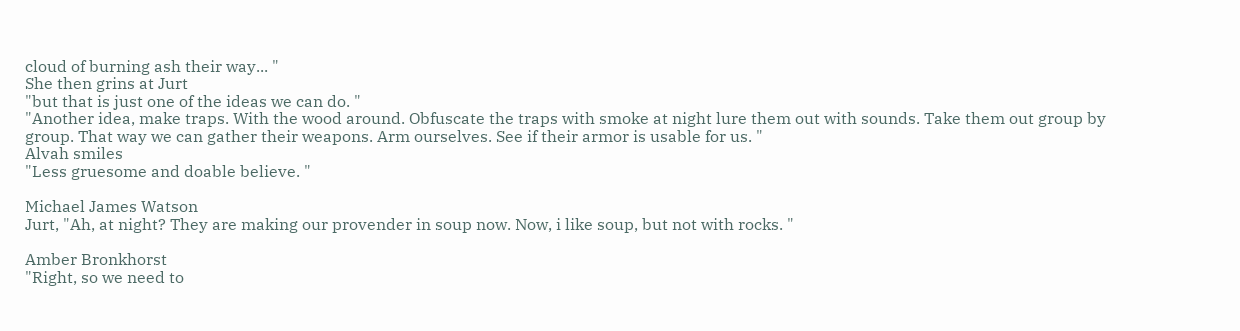cloud of burning ash their way... "
She then grins at Jurt
"but that is just one of the ideas we can do. "
"Another idea, make traps. With the wood around. Obfuscate the traps with smoke at night lure them out with sounds. Take them out group by group. That way we can gather their weapons. Arm ourselves. See if their armor is usable for us. "
Alvah smiles
"Less gruesome and doable believe. "

Michael James Watson
Jurt, "Ah, at night? They are making our provender in soup now. Now, i like soup, but not with rocks. "

Amber Bronkhorst
"Right, so we need to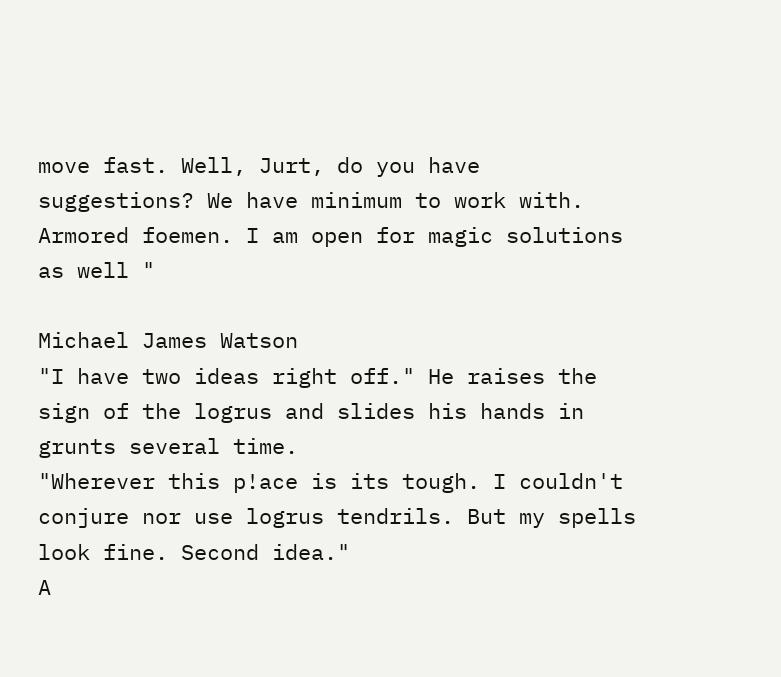move fast. Well, Jurt, do you have suggestions? We have minimum to work with. Armored foemen. I am open for magic solutions as well "

Michael James Watson
"I have two ideas right off." He raises the sign of the logrus and slides his hands in grunts several time.
"Wherever this p!ace is its tough. I couldn't conjure nor use logrus tendrils. But my spells look fine. Second idea."
A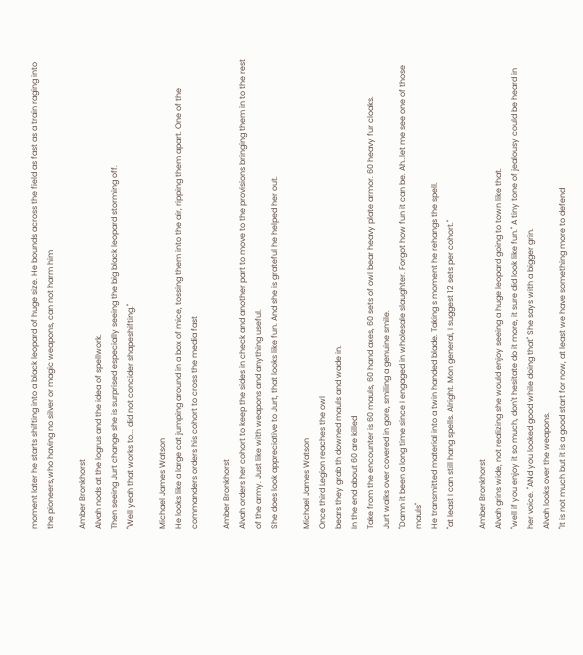moment later he starts shifting into a black leopard of huge size. He bounds across the field as fast as a train raging into the pioneers,who having no silver or magic weapons, can not harm him

Amber Bronkhorst
Alvah nods at the logrus and the idea of spellwork.
Then seeing Jurt change she is surprised especially seeing the big black leopard storming off.
"Well yeah that works to... did not concider shapeshifting."

Michael James Watson
He looks like a large cat jumping around in a box of mice, tossing them into the air, ripping them apart. One of the commanders orders his cohort to cross the media fast

Amber Bronkhorst
Alvah orders her cohort to keep the sides in check and another part to move to the provisions bringing them in to the rest of the army. Just like with weapons and anything useful.
She does look appreciative to Jurt, that looks like fun. And she is grateful he helped her out.

Michael James Watson
Once third Legion reaches the owl
bears they grab th downed mauls and wade in.
In the end about 60 are killed
Take from the encounter is 60 mauls, 60 hand axes, 60 sets of owl bear heavy plate armor. 60 heavy fur cloaks.
Jurt walks over covered in gore, smiling a genuine smile.
"Damn it been a long time since I engaged in wholesale slaughter. Forgot how fun it can be. Ah..let me see one of those mauls"
He transmitted material into a twin handed blade. Taking s moment he rehangs the spell.
"at least I can still hang spells. Alright. Mon general, I suggest 12 sets per cohort."

Amber Bronkhorst
Alvah grins wide, not realizing she would enjoy seeing a huge leopard going to town like that.
"well if you enjoy it so much, don't hesitate do it more, it sure did look like fun." A tiny tone of jealousy could be heard in her voice. "ANd you looked good while doing that" She says with a bigger grin.
Alvah looks over the weapons.
"It is not much but it is a good start for now, at least we have something more to defend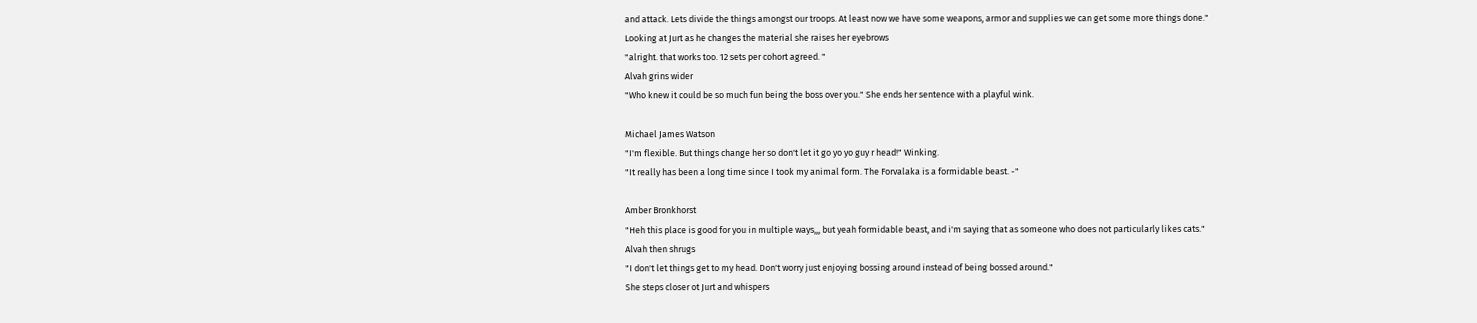and attack. Lets divide the things amongst our troops. At least now we have some weapons, armor and supplies we can get some more things done."
Looking at Jurt as he changes the material she raises her eyebrows
"alright. that works too. 12 sets per cohort agreed. "
Alvah grins wider
"Who knew it could be so much fun being the boss over you." She ends her sentence with a playful wink.

Michael James Watson
"I'm flexible. But things change her so don't let it go yo yo guy r head!" Winking.
"It really has been a long time since I took my animal form. The Forvalaka is a formidable beast. -"

Amber Bronkhorst
"Heh this place is good for you in multiple ways,,, but yeah formidable beast, and i'm saying that as someone who does not particularly likes cats."
Alvah then shrugs
"I don't let things get to my head. Don't worry just enjoying bossing around instead of being bossed around."
She steps closer ot Jurt and whispers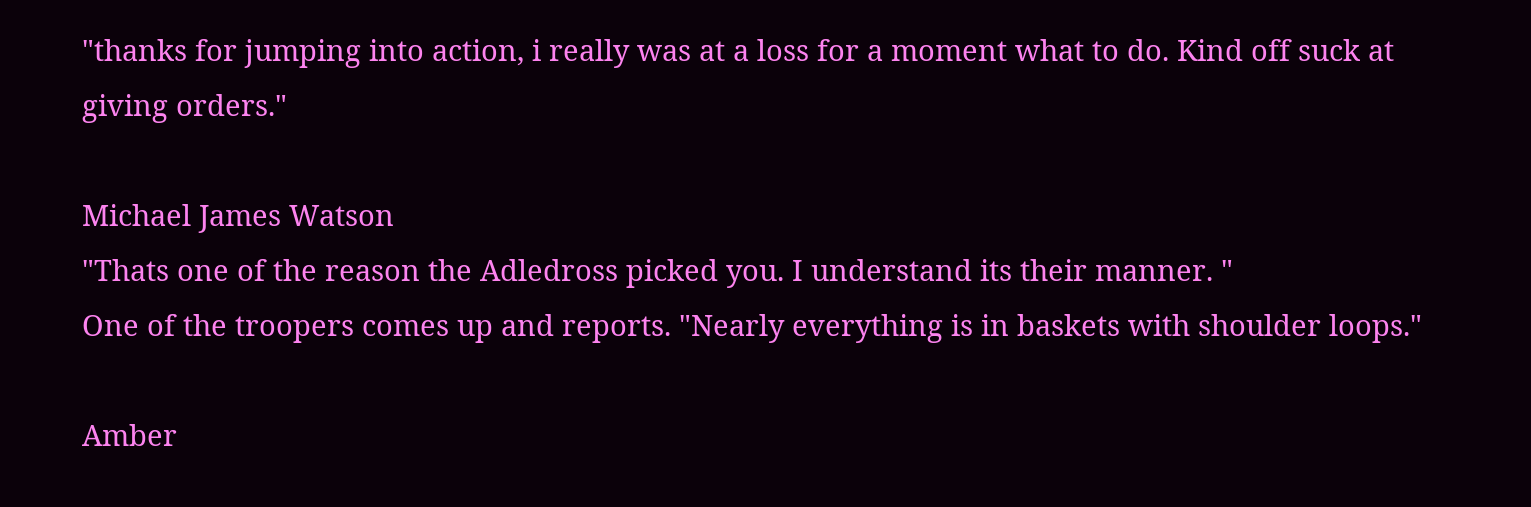"thanks for jumping into action, i really was at a loss for a moment what to do. Kind off suck at giving orders."

Michael James Watson
"Thats one of the reason the Adledross picked you. I understand its their manner. "
One of the troopers comes up and reports. "Nearly everything is in baskets with shoulder loops."

Amber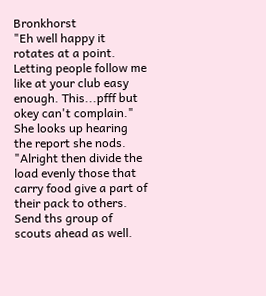Bronkhorst
"Eh well happy it rotates at a point. Letting people follow me like at your club easy enough. This...pfff but okey can't complain."
She looks up hearing the report she nods.
"Alright then divide the load evenly those that carry food give a part of their pack to others.
Send ths group of scouts ahead as well.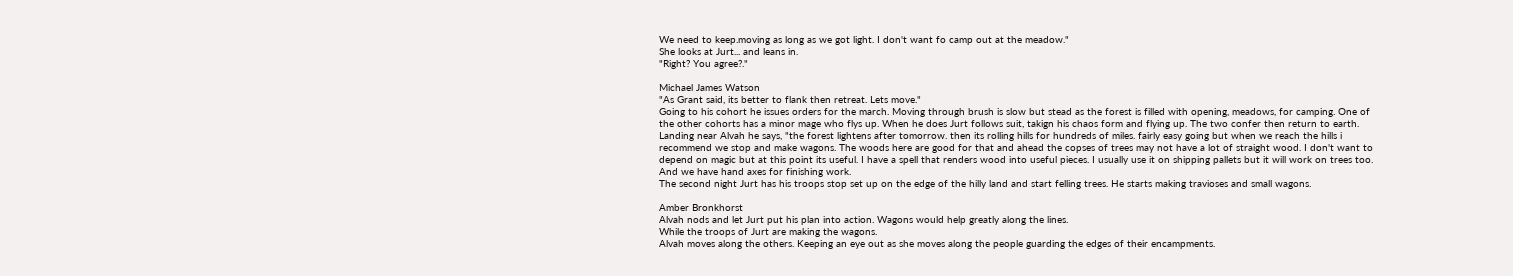We need to keep.moving as long as we got light. I don't want fo camp out at the meadow."
She looks at Jurt... and leans in.
"Right? You agree?."

Michael James Watson
"As Grant said, its better to flank then retreat. Lets move."
Going to his cohort he issues orders for the march. Moving through brush is slow but stead as the forest is filled with opening, meadows, for camping. One of the other cohorts has a minor mage who flys up. When he does Jurt follows suit, takign his chaos form and flying up. The two confer then return to earth.
Landing near Alvah he says, "the forest lightens after tomorrow. then its rolling hills for hundreds of miles. fairly easy going but when we reach the hills i recommend we stop and make wagons. The woods here are good for that and ahead the copses of trees may not have a lot of straight wood. I don't want to depend on magic but at this point its useful. I have a spell that renders wood into useful pieces. I usually use it on shipping pallets but it will work on trees too. And we have hand axes for finishing work.
The second night Jurt has his troops stop set up on the edge of the hilly land and start felling trees. He starts making travioses and small wagons.

Amber Bronkhorst
Alvah nods and let Jurt put his plan into action. Wagons would help greatly along the lines.
While the troops of Jurt are making the wagons.
Alvah moves along the others. Keeping an eye out as she moves along the people guarding the edges of their encampments.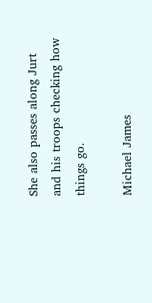She also passes along Jurt and his troops checking how things go.

Michael James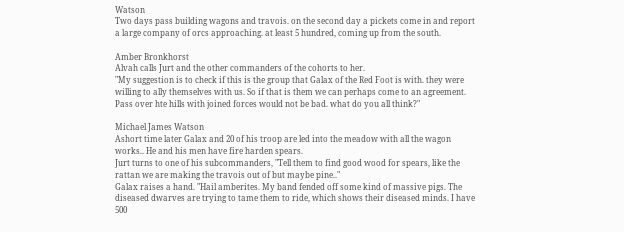Watson
Two days pass building wagons and travois. on the second day a pickets come in and report a large company of orcs approaching. at least 5 hundred, coming up from the south.

Amber Bronkhorst
Alvah calls Jurt and the other commanders of the cohorts to her.
"My suggestion is to check if this is the group that Galax of the Red Foot is with. they were willing to ally themselves with us. So if that is them we can perhaps come to an agreement. Pass over hte hills with joined forces would not be bad. what do you all think?"

Michael James Watson
Ashort time later Galax and 20 of his troop are led into the meadow with all the wagon works.. He and his men have fire harden spears.
Jurt turns to one of his subcommanders, "Tell them to find good wood for spears, like the rattan we are making the travois out of but maybe pine.."
Galax raises a hand. "Hail amberites. My band fended off some kind of massive pigs. The diseased dwarves are trying to tame them to ride, which shows their diseased minds. I have 500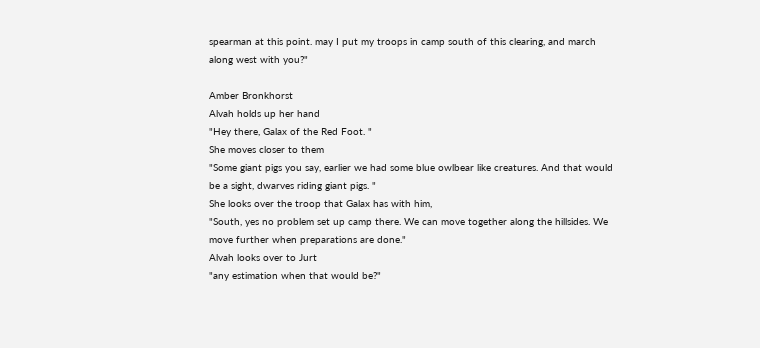spearman at this point. may I put my troops in camp south of this clearing, and march along west with you?"

Amber Bronkhorst
Alvah holds up her hand
"Hey there, Galax of the Red Foot. "
She moves closer to them
"Some giant pigs you say, earlier we had some blue owlbear like creatures. And that would be a sight, dwarves riding giant pigs. "
She looks over the troop that Galax has with him,
"South, yes no problem set up camp there. We can move together along the hillsides. We move further when preparations are done."
Alvah looks over to Jurt
"any estimation when that would be?"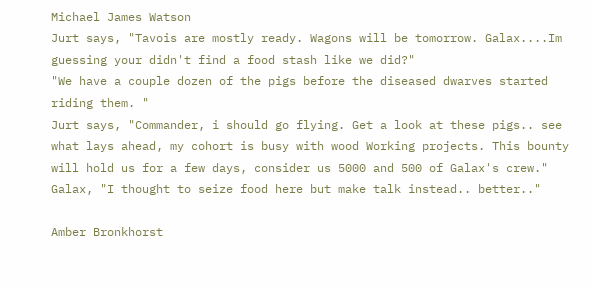Michael James Watson
Jurt says, "Tavois are mostly ready. Wagons will be tomorrow. Galax....Im guessing your didn't find a food stash like we did?"
"We have a couple dozen of the pigs before the diseased dwarves started riding them. "
Jurt says, "Commander, i should go flying. Get a look at these pigs.. see what lays ahead, my cohort is busy with wood Working projects. This bounty will hold us for a few days, consider us 5000 and 500 of Galax's crew."
Galax, "I thought to seize food here but make talk instead.. better.."

Amber Bronkhorst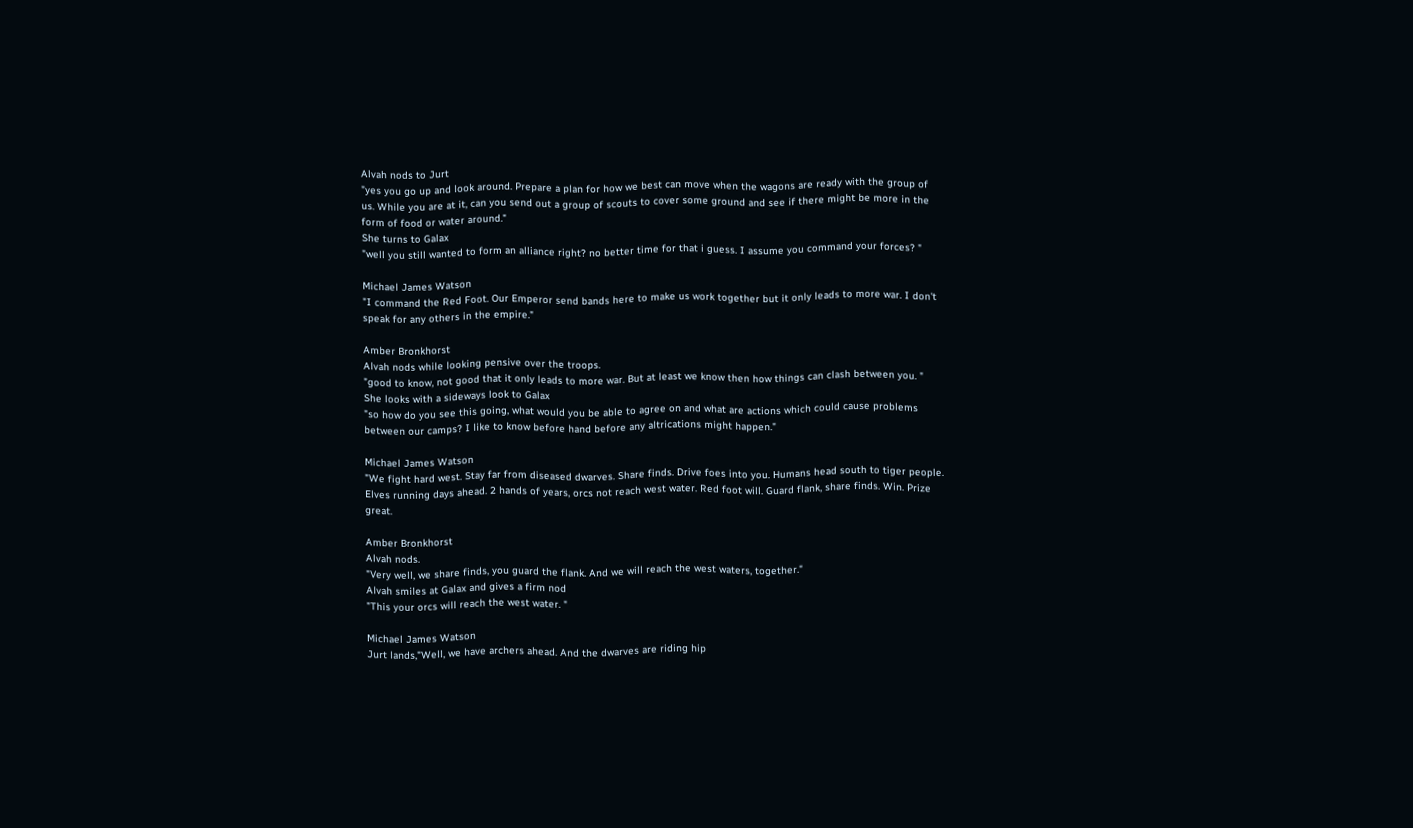Alvah nods to Jurt
"yes you go up and look around. Prepare a plan for how we best can move when the wagons are ready with the group of us. While you are at it, can you send out a group of scouts to cover some ground and see if there might be more in the form of food or water around."
She turns to Galax
"well you still wanted to form an alliance right? no better time for that i guess. I assume you command your forces? "

Michael James Watson
"I command the Red Foot. Our Emperor send bands here to make us work together but it only leads to more war. I don't speak for any others in the empire."

Amber Bronkhorst
Alvah nods while looking pensive over the troops.
"good to know, not good that it only leads to more war. But at least we know then how things can clash between you. "
She looks with a sideways look to Galax
"so how do you see this going, what would you be able to agree on and what are actions which could cause problems between our camps? I like to know before hand before any altrications might happen."

Michael James Watson
"We fight hard west. Stay far from diseased dwarves. Share finds. Drive foes into you. Humans head south to tiger people. Elves running days ahead. 2 hands of years, orcs not reach west water. Red foot will. Guard flank, share finds. Win. Prize great.

Amber Bronkhorst
Alvah nods.
"Very well, we share finds, you guard the flank. And we will reach the west waters, together."
Alvah smiles at Galax and gives a firm nod
"This your orcs will reach the west water. "

Michael James Watson
Jurt lands,"Well, we have archers ahead. And the dwarves are riding hip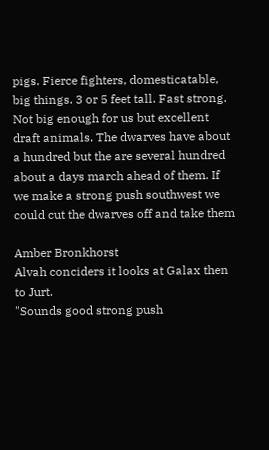pigs. Fierce fighters, domesticatable, big things. 3 or 5 feet tall. Fast strong. Not big enough for us but excellent draft animals. The dwarves have about a hundred but the are several hundred about a days march ahead of them. If we make a strong push southwest we could cut the dwarves off and take them

Amber Bronkhorst
Alvah conciders it looks at Galax then to Jurt.
"Sounds good strong push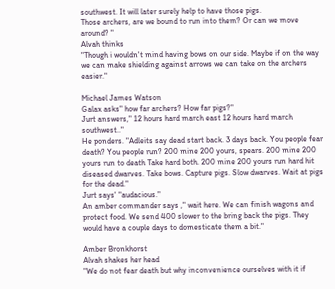southwest. It will later surely help to have those pigs.
Those archers, are we bound to run into them? Or can we move around? "
Alvah thinks
"Though i wouldn't mind having bows on our side. Maybe if on the way we can make shielding against arrows we can take on the archers easier."

Michael James Watson
Galax asks" how far archers? How far pigs?"
Jurt answers," 12 hours hard march east 12 hours hard march southwest.."
He ponders. "Adleits say dead start back. 3 days back. You people fear death? You people run? 200 mine 200 yours, spears. 200 mine 200 yours run to death Take hard both. 200 mine 200 yours run hard hit diseased dwarves. Take bows. Capture pigs. Slow dwarves. Wait at pigs for the dead."
Jurt says' "audacious."
An amber commander says ," wait here. We can finish wagons and protect food. We send 400 slower to the bring back the pigs. They would have a couple days to domesticate them a bit."

Amber Bronkhorst
Alvah shakes her head
"We do not fear death but why inconvenience ourselves with it if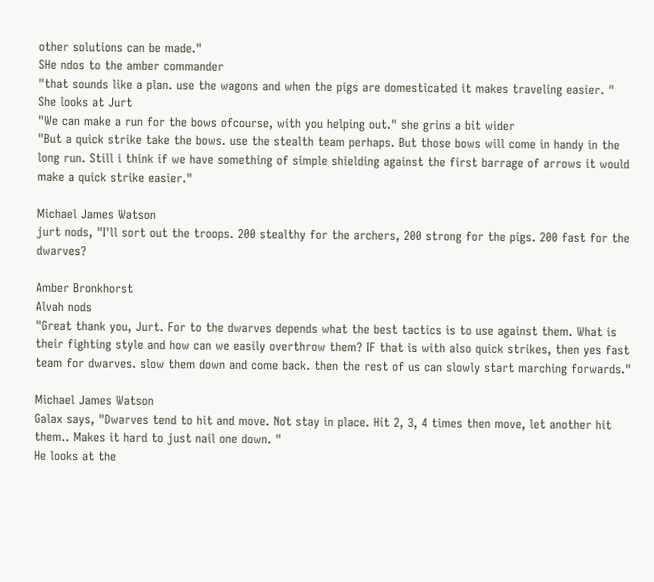other solutions can be made."
SHe ndos to the amber commander
"that sounds like a plan. use the wagons and when the pigs are domesticated it makes traveling easier. "
She looks at Jurt
"We can make a run for the bows ofcourse, with you helping out." she grins a bit wider
"But a quick strike take the bows. use the stealth team perhaps. But those bows will come in handy in the long run. Still i think if we have something of simple shielding against the first barrage of arrows it would make a quick strike easier."

Michael James Watson
jurt nods, "I'll sort out the troops. 200 stealthy for the archers, 200 strong for the pigs. 200 fast for the dwarves?

Amber Bronkhorst
Alvah nods
"Great thank you, Jurt. For to the dwarves depends what the best tactics is to use against them. What is their fighting style and how can we easily overthrow them? IF that is with also quick strikes, then yes fast team for dwarves. slow them down and come back. then the rest of us can slowly start marching forwards."

Michael James Watson
Galax says, "Dwarves tend to hit and move. Not stay in place. Hit 2, 3, 4 times then move, let another hit them.. Makes it hard to just nail one down. "
He looks at the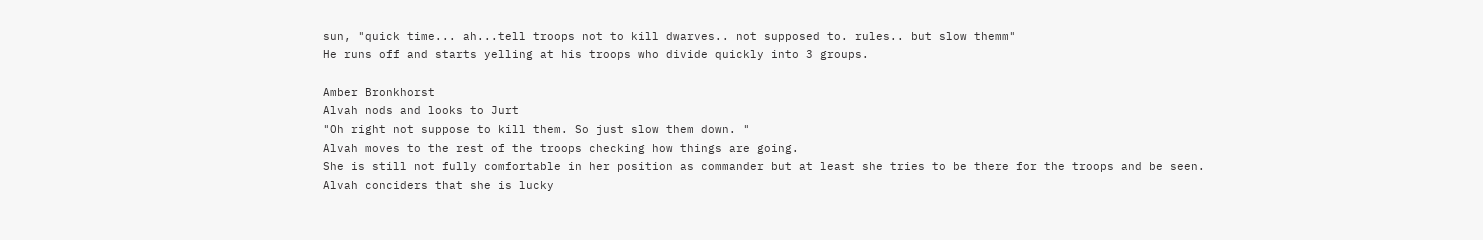sun, "quick time... ah...tell troops not to kill dwarves.. not supposed to. rules.. but slow themm"
He runs off and starts yelling at his troops who divide quickly into 3 groups.

Amber Bronkhorst
Alvah nods and looks to Jurt
"Oh right not suppose to kill them. So just slow them down. "
Alvah moves to the rest of the troops checking how things are going.
She is still not fully comfortable in her position as commander but at least she tries to be there for the troops and be seen.
Alvah conciders that she is lucky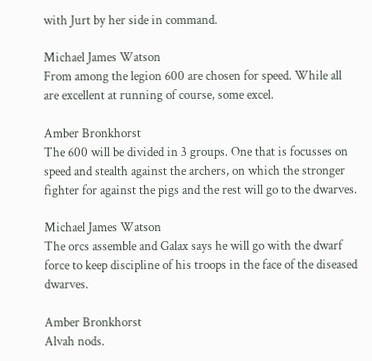with Jurt by her side in command.

Michael James Watson
From among the legion 600 are chosen for speed. While all are excellent at running of course, some excel.

Amber Bronkhorst
The 600 will be divided in 3 groups. One that is focusses on speed and stealth against the archers, on which the stronger fighter for against the pigs and the rest will go to the dwarves.

Michael James Watson
The orcs assemble and Galax says he will go with the dwarf force to keep discipline of his troops in the face of the diseased dwarves.

Amber Bronkhorst
Alvah nods.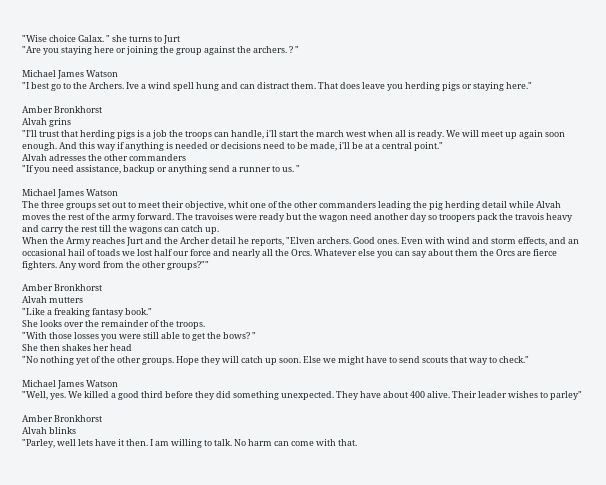"Wise choice Galax. " she turns to Jurt
"Are you staying here or joining the group against the archers. ? "

Michael James Watson
"I best go to the Archers. Ive a wind spell hung and can distract them. That does leave you herding pigs or staying here."

Amber Bronkhorst
Alvah grins
"I'll trust that herding pigs is a job the troops can handle, i'll start the march west when all is ready. We will meet up again soon enough. And this way if anything is needed or decisions need to be made, i'll be at a central point."
Alvah adresses the other commanders
"If you need assistance, backup or anything send a runner to us. "

Michael James Watson
The three groups set out to meet their objective, whit one of the other commanders leading the pig herding detail while Alvah moves the rest of the army forward. The travoises were ready but the wagon need another day so troopers pack the travois heavy and carry the rest till the wagons can catch up.
When the Army reaches Jurt and the Archer detail he reports, "Elven archers. Good ones. Even with wind and storm effects, and an occasional hail of toads we lost half our force and nearly all the Orcs. Whatever else you can say about them the Orcs are fierce fighters. Any word from the other groups?""

Amber Bronkhorst
Alvah mutters
"Like a freaking fantasy book."
She looks over the remainder of the troops.
"With those losses you were still able to get the bows? "
She then shakes her head
"No nothing yet of the other groups. Hope they will catch up soon. Else we might have to send scouts that way to check."

Michael James Watson
"Well, yes. We killed a good third before they did something unexpected. They have about 400 alive. Their leader wishes to parley"

Amber Bronkhorst
Alvah blinks
"Parley, well lets have it then. I am willing to talk. No harm can come with that.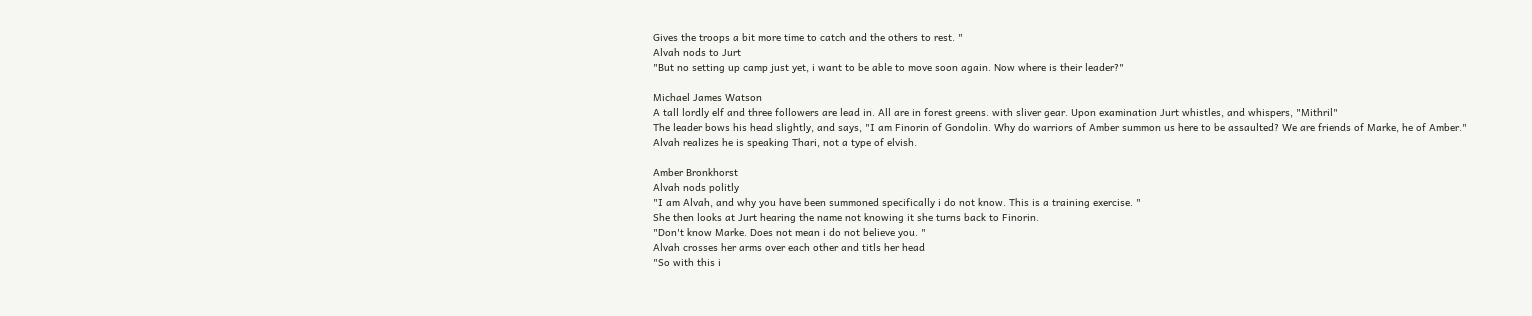Gives the troops a bit more time to catch and the others to rest. "
Alvah nods to Jurt
"But no setting up camp just yet, i want to be able to move soon again. Now where is their leader?"

Michael James Watson
A tall lordly elf and three followers are lead in. All are in forest greens. with sliver gear. Upon examination Jurt whistles, and whispers, "Mithril"
The leader bows his head slightly, and says, "I am Finorin of Gondolin. Why do warriors of Amber summon us here to be assaulted? We are friends of Marke, he of Amber."
Alvah realizes he is speaking Thari, not a type of elvish.

Amber Bronkhorst
Alvah nods politly
"I am Alvah, and why you have been summoned specifically i do not know. This is a training exercise. "
She then looks at Jurt hearing the name not knowing it she turns back to Finorin.
"Don't know Marke. Does not mean i do not believe you. "
Alvah crosses her arms over each other and titls her head
"So with this i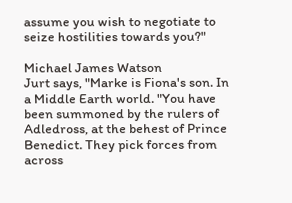assume you wish to negotiate to seize hostilities towards you?"

Michael James Watson
Jurt says, "Marke is Fiona's son. In a Middle Earth world. "You have been summoned by the rulers of Adledross, at the behest of Prince Benedict. They pick forces from across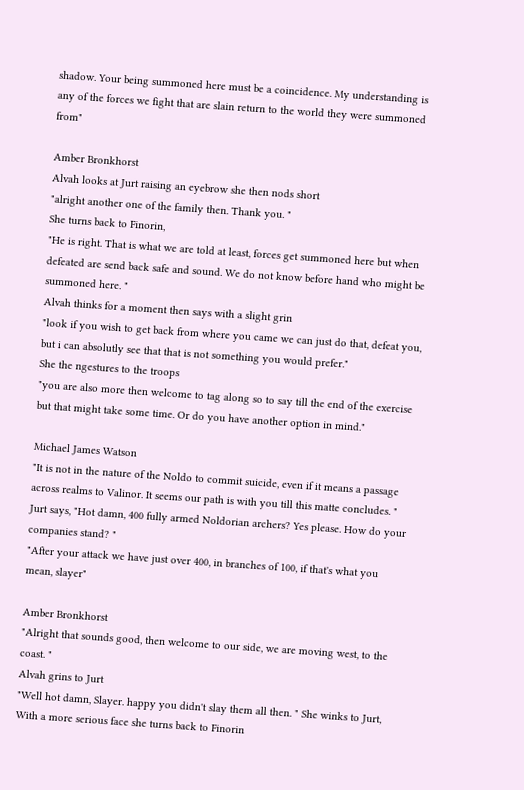shadow. Your being summoned here must be a coincidence. My understanding is any of the forces we fight that are slain return to the world they were summoned from"

Amber Bronkhorst
Alvah looks at Jurt raising an eyebrow she then nods short
"alright another one of the family then. Thank you. "
She turns back to Finorin,
"He is right. That is what we are told at least, forces get summoned here but when defeated are send back safe and sound. We do not know before hand who might be summoned here. "
Alvah thinks for a moment then says with a slight grin
"look if you wish to get back from where you came we can just do that, defeat you, but i can absolutly see that that is not something you would prefer."
She the ngestures to the troops
"you are also more then welcome to tag along so to say till the end of the exercise but that might take some time. Or do you have another option in mind."

Michael James Watson
"It is not in the nature of the Noldo to commit suicide, even if it means a passage across realms to Valinor. It seems our path is with you till this matte concludes. "
Jurt says, "Hot damn, 400 fully armed Noldorian archers? Yes please. How do your companies stand? "
"After your attack we have just over 400, in branches of 100, if that's what you mean, slayer"

Amber Bronkhorst
"Alright that sounds good, then welcome to our side, we are moving west, to the coast. "
Alvah grins to Jurt
"Well hot damn, Slayer. happy you didn't slay them all then. " She winks to Jurt,
With a more serious face she turns back to Finorin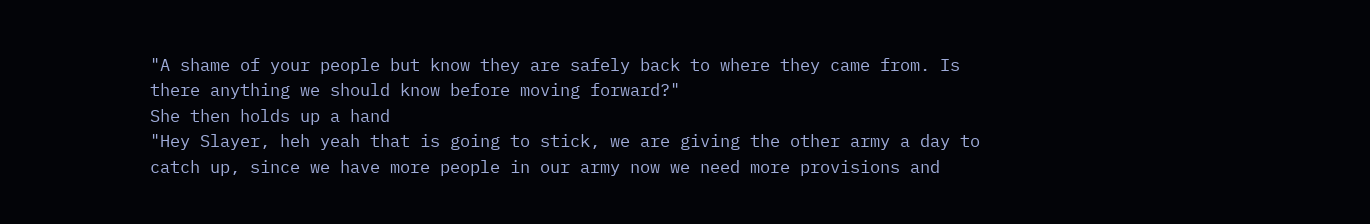"A shame of your people but know they are safely back to where they came from. Is there anything we should know before moving forward?"
She then holds up a hand
"Hey Slayer, heh yeah that is going to stick, we are giving the other army a day to catch up, since we have more people in our army now we need more provisions and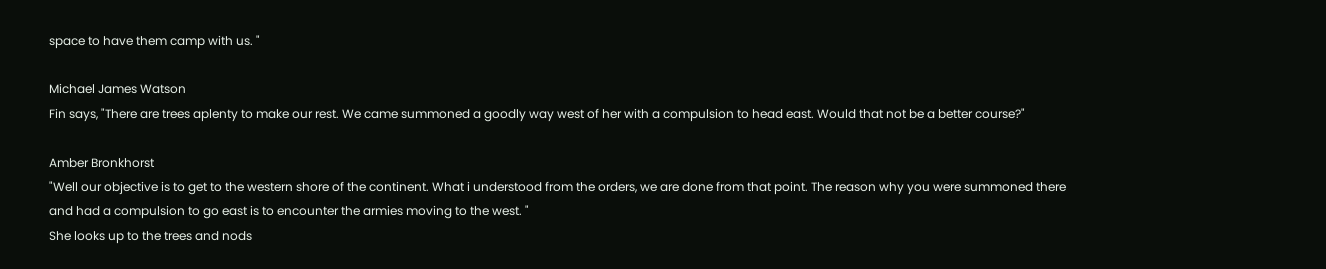space to have them camp with us. "

Michael James Watson
Fin says, "There are trees aplenty to make our rest. We came summoned a goodly way west of her with a compulsion to head east. Would that not be a better course?"

Amber Bronkhorst
"Well our objective is to get to the western shore of the continent. What i understood from the orders, we are done from that point. The reason why you were summoned there and had a compulsion to go east is to encounter the armies moving to the west. "
She looks up to the trees and nods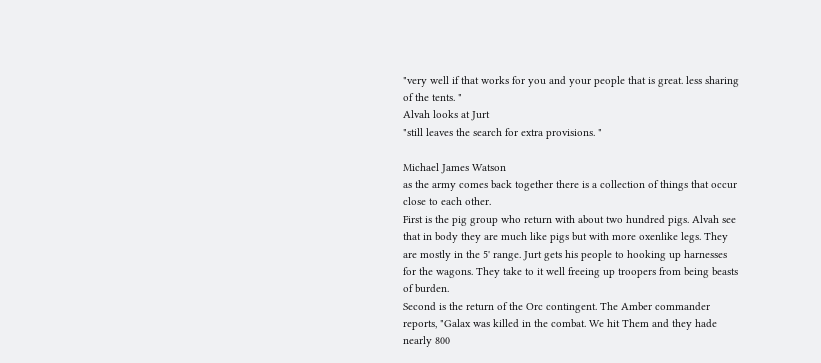"very well if that works for you and your people that is great. less sharing of the tents. "
Alvah looks at Jurt
"still leaves the search for extra provisions. "

Michael James Watson
as the army comes back together there is a collection of things that occur close to each other.
First is the pig group who return with about two hundred pigs. Alvah see that in body they are much like pigs but with more oxenlike legs. They are mostly in the 5' range. Jurt gets his people to hooking up harnesses for the wagons. They take to it well freeing up troopers from being beasts of burden.
Second is the return of the Orc contingent. The Amber commander reports, "Galax was killed in the combat. We hit Them and they hade nearly 800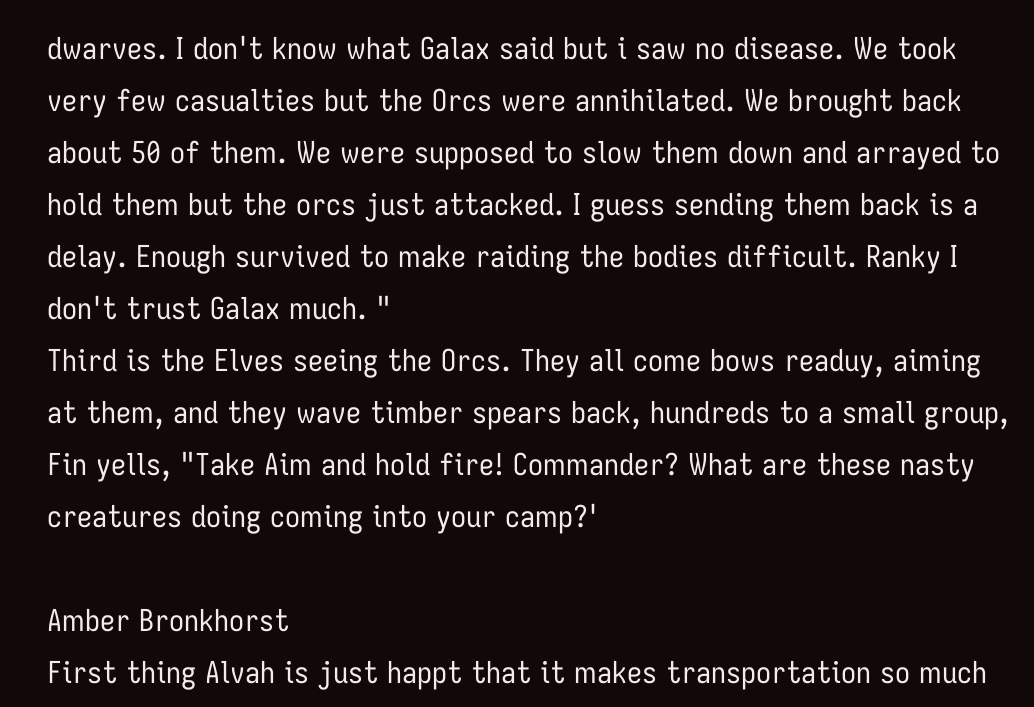dwarves. I don't know what Galax said but i saw no disease. We took very few casualties but the Orcs were annihilated. We brought back about 50 of them. We were supposed to slow them down and arrayed to hold them but the orcs just attacked. I guess sending them back is a delay. Enough survived to make raiding the bodies difficult. Ranky I don't trust Galax much. "
Third is the Elves seeing the Orcs. They all come bows readuy, aiming at them, and they wave timber spears back, hundreds to a small group, Fin yells, "Take Aim and hold fire! Commander? What are these nasty creatures doing coming into your camp?'

Amber Bronkhorst
First thing Alvah is just happt that it makes transportation so much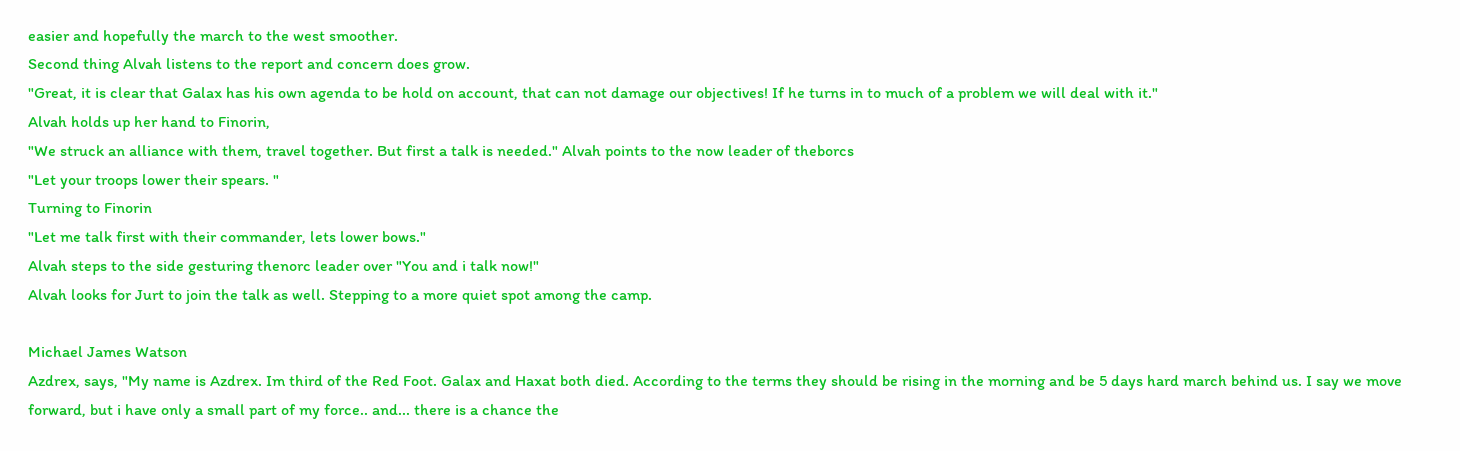easier and hopefully the march to the west smoother.
Second thing Alvah listens to the report and concern does grow.
"Great, it is clear that Galax has his own agenda to be hold on account, that can not damage our objectives! If he turns in to much of a problem we will deal with it."
Alvah holds up her hand to Finorin,
"We struck an alliance with them, travel together. But first a talk is needed." Alvah points to the now leader of theborcs
"Let your troops lower their spears. "
Turning to Finorin
"Let me talk first with their commander, lets lower bows."
Alvah steps to the side gesturing thenorc leader over "You and i talk now!"
Alvah looks for Jurt to join the talk as well. Stepping to a more quiet spot among the camp.

Michael James Watson
Azdrex, says, "My name is Azdrex. Im third of the Red Foot. Galax and Haxat both died. According to the terms they should be rising in the morning and be 5 days hard march behind us. I say we move forward, but i have only a small part of my force.. and... there is a chance the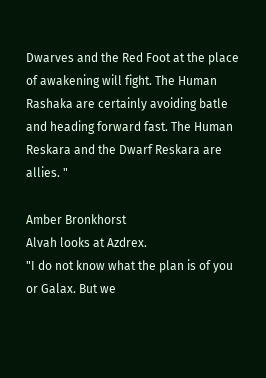Dwarves and the Red Foot at the place of awakening will fight. The Human Rashaka are certainly avoiding batle and heading forward fast. The Human Reskara and the Dwarf Reskara are allies. "

Amber Bronkhorst
Alvah looks at Azdrex.
"I do not know what the plan is of you or Galax. But we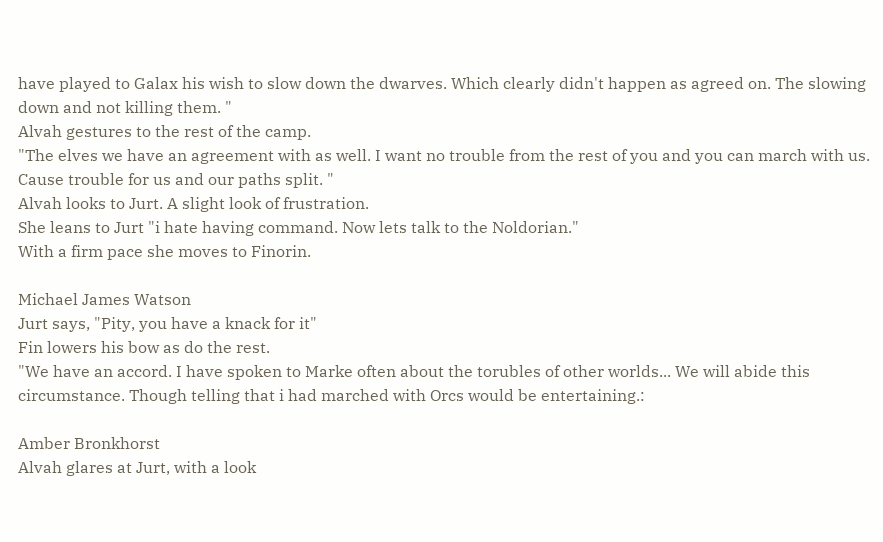have played to Galax his wish to slow down the dwarves. Which clearly didn't happen as agreed on. The slowing down and not killing them. "
Alvah gestures to the rest of the camp.
"The elves we have an agreement with as well. I want no trouble from the rest of you and you can march with us. Cause trouble for us and our paths split. "
Alvah looks to Jurt. A slight look of frustration.
She leans to Jurt "i hate having command. Now lets talk to the Noldorian."
With a firm pace she moves to Finorin.

Michael James Watson
Jurt says, "Pity, you have a knack for it"
Fin lowers his bow as do the rest.
"We have an accord. I have spoken to Marke often about the torubles of other worlds... We will abide this circumstance. Though telling that i had marched with Orcs would be entertaining.:

Amber Bronkhorst
Alvah glares at Jurt, with a look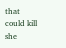that could kill she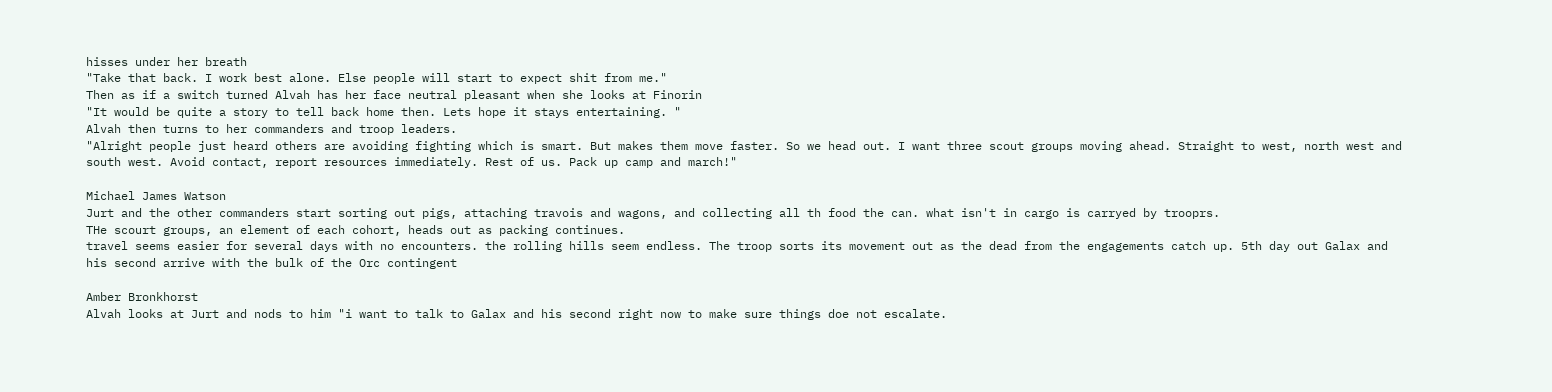hisses under her breath
"Take that back. I work best alone. Else people will start to expect shit from me."
Then as if a switch turned Alvah has her face neutral pleasant when she looks at Finorin
"It would be quite a story to tell back home then. Lets hope it stays entertaining. "
Alvah then turns to her commanders and troop leaders.
"Alright people just heard others are avoiding fighting which is smart. But makes them move faster. So we head out. I want three scout groups moving ahead. Straight to west, north west and south west. Avoid contact, report resources immediately. Rest of us. Pack up camp and march!"

Michael James Watson
Jurt and the other commanders start sorting out pigs, attaching travois and wagons, and collecting all th food the can. what isn't in cargo is carryed by trooprs.
THe scourt groups, an element of each cohort, heads out as packing continues.
travel seems easier for several days with no encounters. the rolling hills seem endless. The troop sorts its movement out as the dead from the engagements catch up. 5th day out Galax and his second arrive with the bulk of the Orc contingent

Amber Bronkhorst
Alvah looks at Jurt and nods to him "i want to talk to Galax and his second right now to make sure things doe not escalate.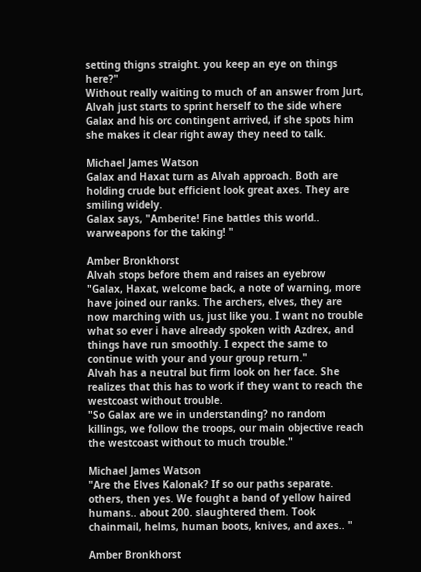setting thigns straight. you keep an eye on things here?"
Without really waiting to much of an answer from Jurt, Alvah just starts to sprint herself to the side where Galax and his orc contingent arrived, if she spots him she makes it clear right away they need to talk.

Michael James Watson
Galax and Haxat turn as Alvah approach. Both are holding crude but efficient look great axes. They are smiling widely.
Galax says, "Amberite! Fine battles this world.. warweapons for the taking! "

Amber Bronkhorst
Alvah stops before them and raises an eyebrow
"Galax, Haxat, welcome back, a note of warning, more have joined our ranks. The archers, elves, they are now marching with us, just like you. I want no trouble what so ever i have already spoken with Azdrex, and things have run smoothly. I expect the same to continue with your and your group return."
Alvah has a neutral but firm look on her face. She realizes that this has to work if they want to reach the westcoast without trouble.
"So Galax are we in understanding? no random killings, we follow the troops, our main objective reach the westcoast without to much trouble."

Michael James Watson
"Are the Elves Kalonak? If so our paths separate. others, then yes. We fought a band of yellow haired humans.. about 200. slaughtered them. Took chainmail, helms, human boots, knives, and axes.. "

Amber Bronkhorst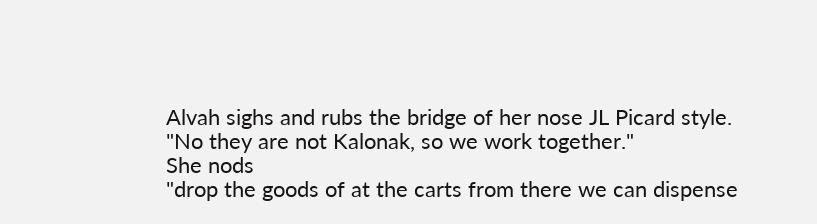Alvah sighs and rubs the bridge of her nose JL Picard style.
"No they are not Kalonak, so we work together."
She nods
"drop the goods of at the carts from there we can dispense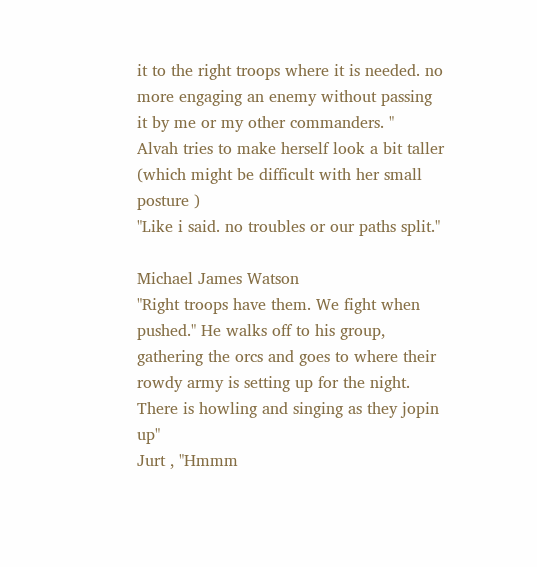it to the right troops where it is needed. no more engaging an enemy without passing it by me or my other commanders. "
Alvah tries to make herself look a bit taller (which might be difficult with her small posture )
"Like i said. no troubles or our paths split."

Michael James Watson
"Right troops have them. We fight when pushed." He walks off to his group, gathering the orcs and goes to where their rowdy army is setting up for the night. There is howling and singing as they jopin up"
Jurt , "Hmmm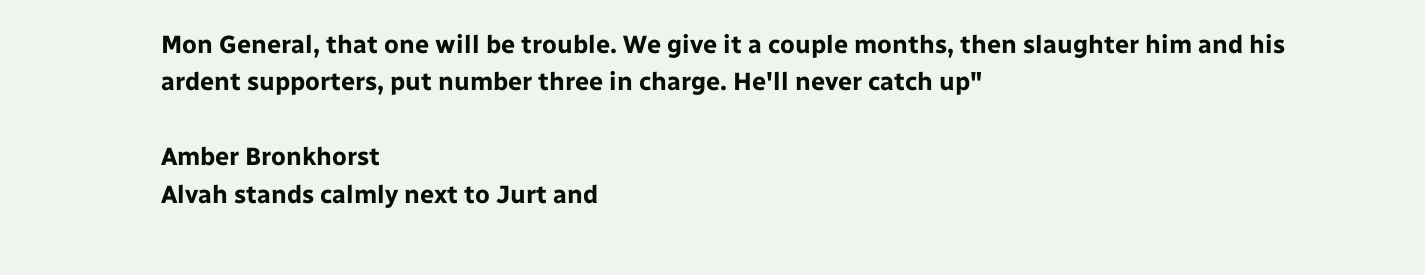Mon General, that one will be trouble. We give it a couple months, then slaughter him and his ardent supporters, put number three in charge. He'll never catch up"

Amber Bronkhorst
Alvah stands calmly next to Jurt and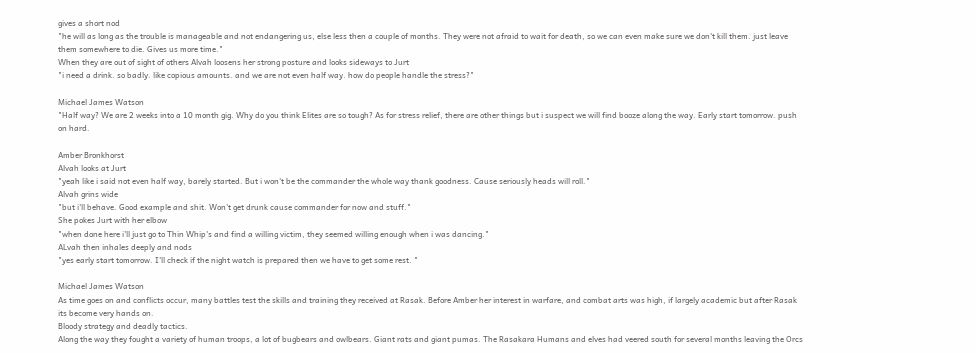gives a short nod
"he will as long as the trouble is manageable and not endangering us, else less then a couple of months. They were not afraid to wait for death, so we can even make sure we don't kill them. just leave them somewhere to die. Gives us more time."
When they are out of sight of others Alvah loosens her strong posture and looks sideways to Jurt
"i need a drink. so badly. like copious amounts. and we are not even half way. how do people handle the stress?"

Michael James Watson
"Half way? We are 2 weeks into a 10 month gig. Why do you think Elites are so tough? As for stress relief, there are other things but i suspect we will find booze along the way. Early start tomorrow. push on hard.

Amber Bronkhorst
Alvah looks at Jurt
"yeah like i said not even half way, barely started. But i won't be the commander the whole way thank goodness. Cause seriously heads will roll."
Alvah grins wide
"but i'll behave. Good example and shit. Won't get drunk cause commander for now and stuff."
She pokes Jurt with her elbow
"when done here i'll just go to Thin Whip's and find a willing victim, they seemed willing enough when i was dancing."
ALvah then inhales deeply and nods
"yes early start tomorrow. I'll check if the night watch is prepared then we have to get some rest. "

Michael James Watson
As time goes on and conflicts occur, many battles test the skills and training they received at Rasak. Before Amber her interest in warfare, and combat arts was high, if largely academic but after Rasak its become very hands on.
Bloody strategy and deadly tactics.
Along the way they fought a variety of human troops, a lot of bugbears and owlbears. Giant rats and giant pumas. The Rasakara Humans and elves had veered south for several months leaving the Orcs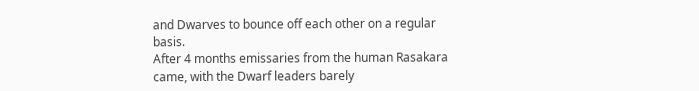and Dwarves to bounce off each other on a regular basis.
After 4 months emissaries from the human Rasakara came, with the Dwarf leaders barely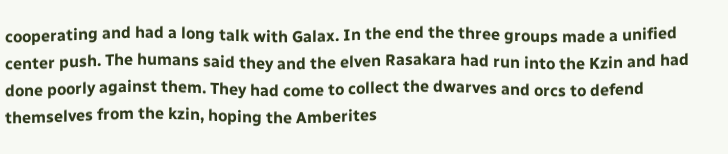cooperating and had a long talk with Galax. In the end the three groups made a unified center push. The humans said they and the elven Rasakara had run into the Kzin and had done poorly against them. They had come to collect the dwarves and orcs to defend themselves from the kzin, hoping the Amberites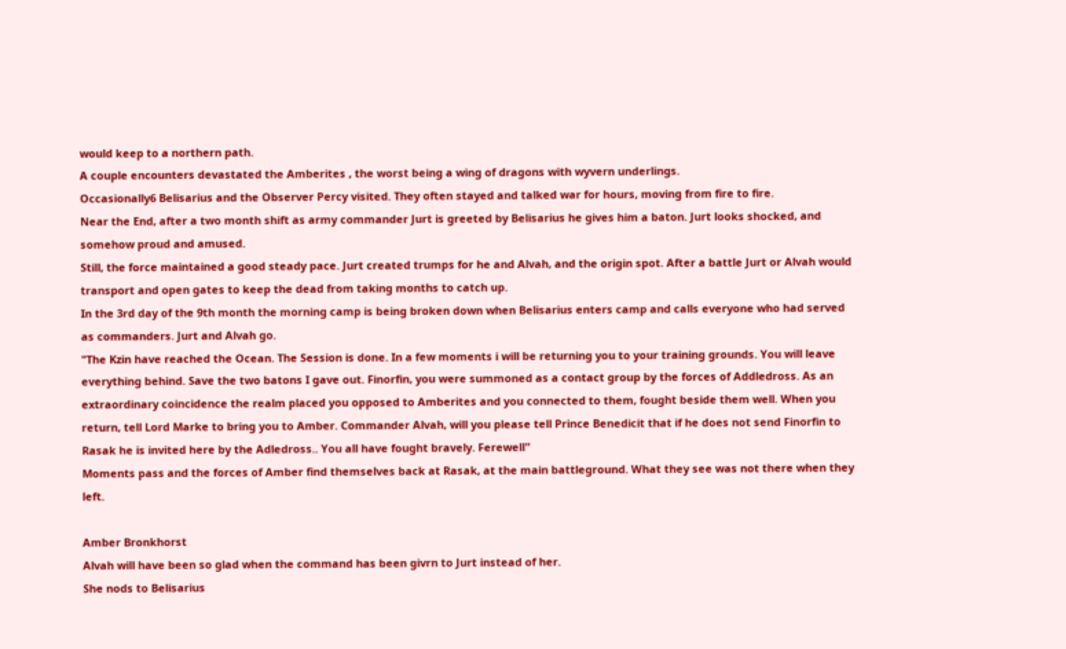would keep to a northern path.
A couple encounters devastated the Amberites , the worst being a wing of dragons with wyvern underlings.
Occasionally6 Belisarius and the Observer Percy visited. They often stayed and talked war for hours, moving from fire to fire.
Near the End, after a two month shift as army commander Jurt is greeted by Belisarius he gives him a baton. Jurt looks shocked, and somehow proud and amused.
Still, the force maintained a good steady pace. Jurt created trumps for he and Alvah, and the origin spot. After a battle Jurt or Alvah would transport and open gates to keep the dead from taking months to catch up.
In the 3rd day of the 9th month the morning camp is being broken down when Belisarius enters camp and calls everyone who had served as commanders. Jurt and Alvah go.
"The Kzin have reached the Ocean. The Session is done. In a few moments i will be returning you to your training grounds. You will leave everything behind. Save the two batons I gave out. Finorfin, you were summoned as a contact group by the forces of Addledross. As an extraordinary coincidence the realm placed you opposed to Amberites and you connected to them, fought beside them well. When you return, tell Lord Marke to bring you to Amber. Commander Alvah, will you please tell Prince Benedicit that if he does not send Finorfin to Rasak he is invited here by the Adledross.. You all have fought bravely. Ferewell"
Moments pass and the forces of Amber find themselves back at Rasak, at the main battleground. What they see was not there when they left.

Amber Bronkhorst
Alvah will have been so glad when the command has been givrn to Jurt instead of her.
She nods to Belisarius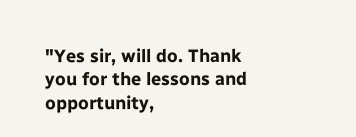"Yes sir, will do. Thank you for the lessons and opportunity,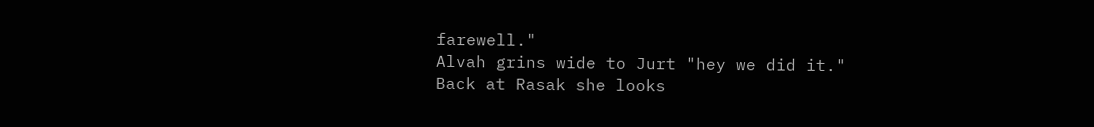farewell."
Alvah grins wide to Jurt "hey we did it."
Back at Rasak she looks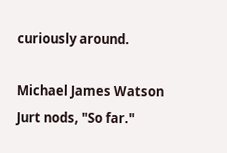curiously around.

Michael James Watson
Jurt nods, "So far."